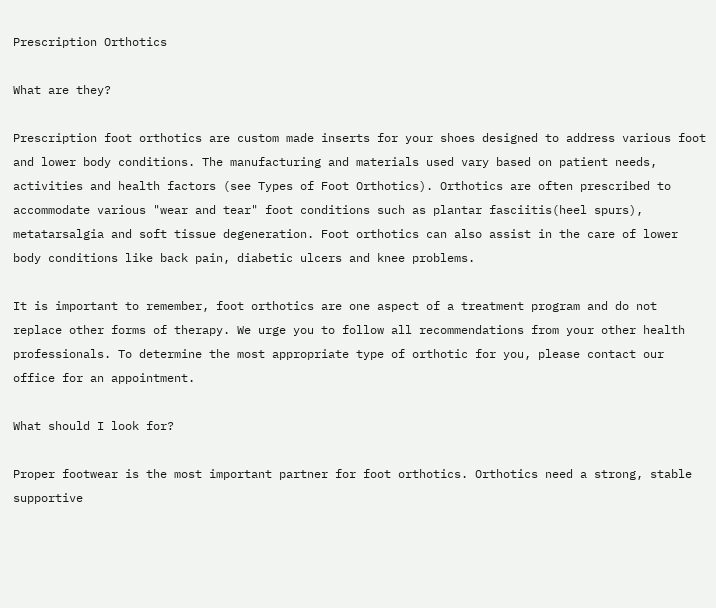Prescription Orthotics

What are they?

Prescription foot orthotics are custom made inserts for your shoes designed to address various foot and lower body conditions. The manufacturing and materials used vary based on patient needs, activities and health factors (see Types of Foot Orthotics). Orthotics are often prescribed to accommodate various "wear and tear" foot conditions such as plantar fasciitis(heel spurs), metatarsalgia and soft tissue degeneration. Foot orthotics can also assist in the care of lower body conditions like back pain, diabetic ulcers and knee problems.

It is important to remember, foot orthotics are one aspect of a treatment program and do not replace other forms of therapy. We urge you to follow all recommendations from your other health professionals. To determine the most appropriate type of orthotic for you, please contact our office for an appointment.

What should I look for?

Proper footwear is the most important partner for foot orthotics. Orthotics need a strong, stable supportive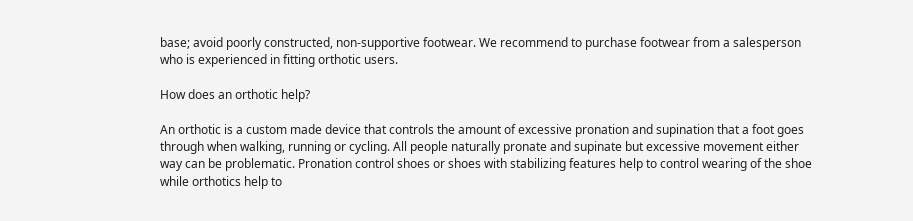base; avoid poorly constructed, non-supportive footwear. We recommend to purchase footwear from a salesperson who is experienced in fitting orthotic users.

How does an orthotic help?

An orthotic is a custom made device that controls the amount of excessive pronation and supination that a foot goes through when walking, running or cycling. All people naturally pronate and supinate but excessive movement either way can be problematic. Pronation control shoes or shoes with stabilizing features help to control wearing of the shoe while orthotics help to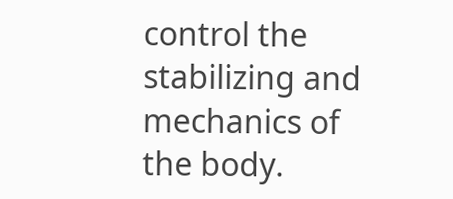control the stabilizing and mechanics of the body.